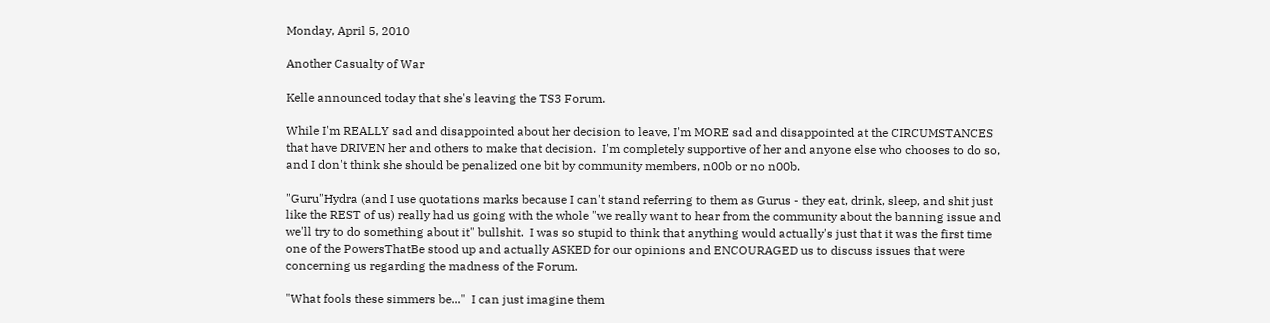Monday, April 5, 2010

Another Casualty of War

Kelle announced today that she's leaving the TS3 Forum.

While I'm REALLY sad and disappointed about her decision to leave, I'm MORE sad and disappointed at the CIRCUMSTANCES that have DRIVEN her and others to make that decision.  I'm completely supportive of her and anyone else who chooses to do so, and I don't think she should be penalized one bit by community members, n00b or no n00b.

"Guru"Hydra (and I use quotations marks because I can't stand referring to them as Gurus - they eat, drink, sleep, and shit just like the REST of us) really had us going with the whole "we really want to hear from the community about the banning issue and we'll try to do something about it" bullshit.  I was so stupid to think that anything would actually's just that it was the first time one of the PowersThatBe stood up and actually ASKED for our opinions and ENCOURAGED us to discuss issues that were concerning us regarding the madness of the Forum.

"What fools these simmers be..."  I can just imagine them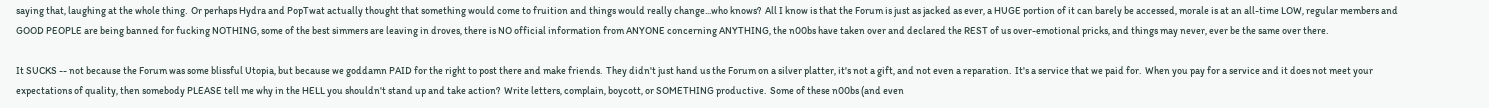saying that, laughing at the whole thing.  Or perhaps Hydra and PopTwat actually thought that something would come to fruition and things would really change...who knows?  All I know is that the Forum is just as jacked as ever, a HUGE portion of it can barely be accessed, morale is at an all-time LOW, regular members and GOOD PEOPLE are being banned for fucking NOTHING, some of the best simmers are leaving in droves, there is NO official information from ANYONE concerning ANYTHING, the n00bs have taken over and declared the REST of us over-emotional pricks, and things may never, ever be the same over there.

It SUCKS -- not because the Forum was some blissful Utopia, but because we goddamn PAID for the right to post there and make friends.  They didn't just hand us the Forum on a silver platter, it's not a gift, and not even a reparation.  It's a service that we paid for.  When you pay for a service and it does not meet your expectations of quality, then somebody PLEASE tell me why in the HELL you shouldn't stand up and take action?  Write letters, complain, boycott, or SOMETHING productive.  Some of these n00bs (and even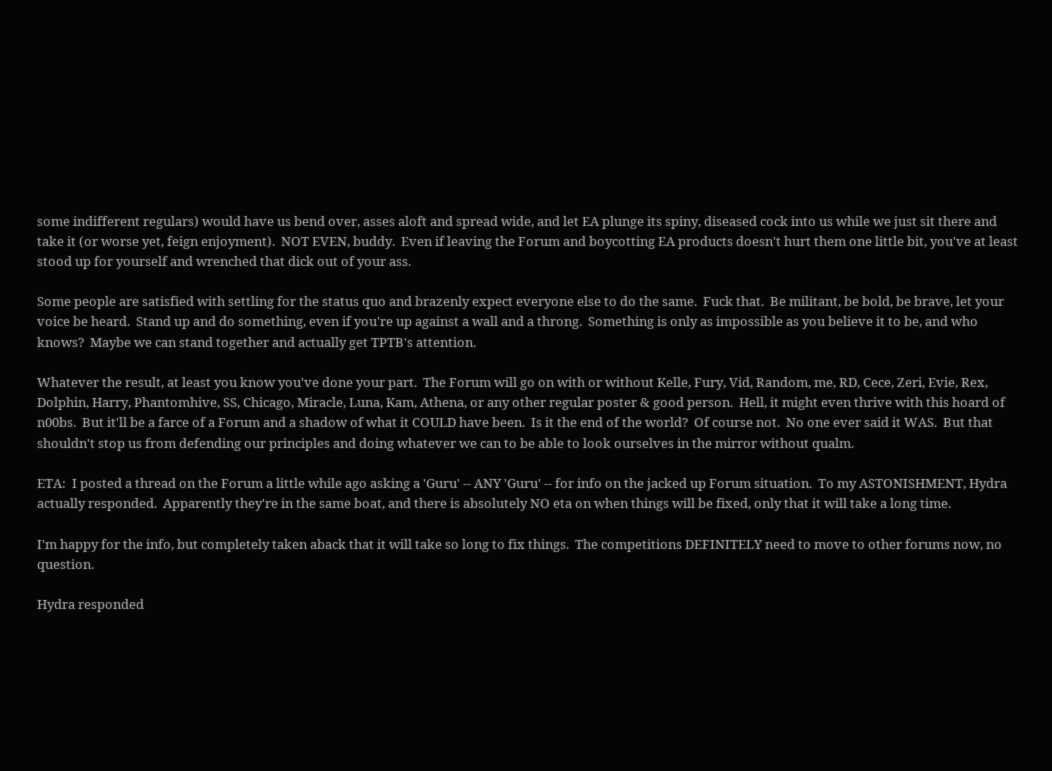some indifferent regulars) would have us bend over, asses aloft and spread wide, and let EA plunge its spiny, diseased cock into us while we just sit there and take it (or worse yet, feign enjoyment).  NOT EVEN, buddy.  Even if leaving the Forum and boycotting EA products doesn't hurt them one little bit, you've at least stood up for yourself and wrenched that dick out of your ass.

Some people are satisfied with settling for the status quo and brazenly expect everyone else to do the same.  Fuck that.  Be militant, be bold, be brave, let your voice be heard.  Stand up and do something, even if you're up against a wall and a throng.  Something is only as impossible as you believe it to be, and who knows?  Maybe we can stand together and actually get TPTB's attention.

Whatever the result, at least you know you've done your part.  The Forum will go on with or without Kelle, Fury, Vid, Random, me, RD, Cece, Zeri, Evie, Rex, Dolphin, Harry, Phantomhive, SS, Chicago, Miracle, Luna, Kam, Athena, or any other regular poster & good person.  Hell, it might even thrive with this hoard of n00bs.  But it'll be a farce of a Forum and a shadow of what it COULD have been.  Is it the end of the world?  Of course not.  No one ever said it WAS.  But that shouldn't stop us from defending our principles and doing whatever we can to be able to look ourselves in the mirror without qualm.

ETA:  I posted a thread on the Forum a little while ago asking a 'Guru' -- ANY 'Guru' -- for info on the jacked up Forum situation.  To my ASTONISHMENT, Hydra actually responded.  Apparently they're in the same boat, and there is absolutely NO eta on when things will be fixed, only that it will take a long time.

I'm happy for the info, but completely taken aback that it will take so long to fix things.  The competitions DEFINITELY need to move to other forums now, no question.

Hydra responded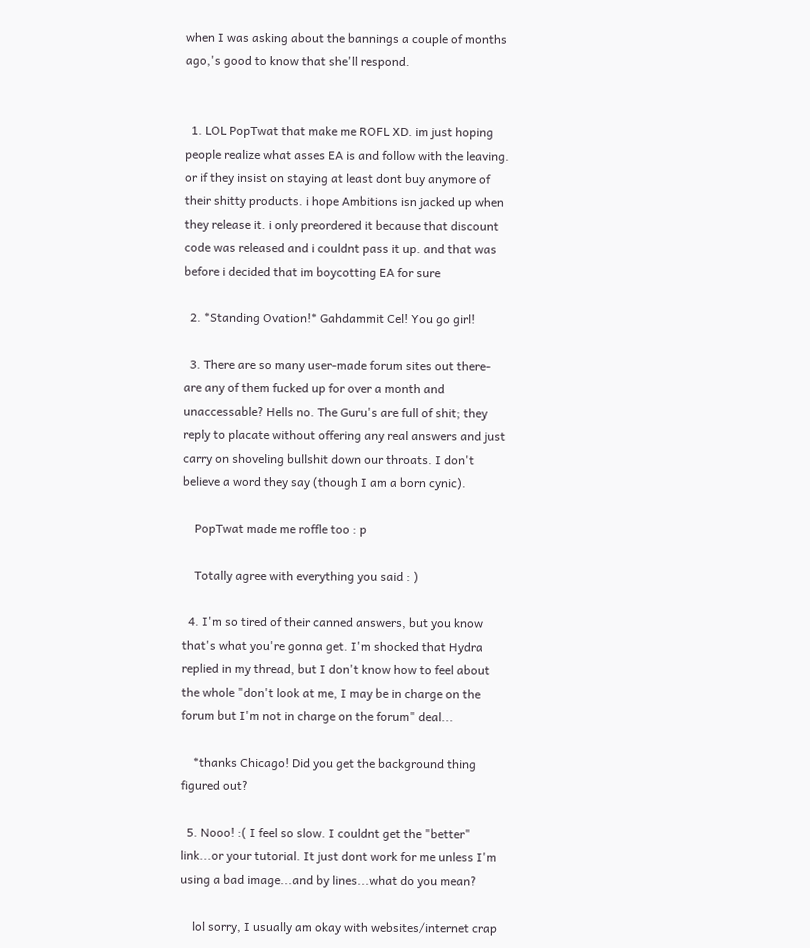when I was asking about the bannings a couple of months ago,'s good to know that she'll respond.


  1. LOL PopTwat that make me ROFL XD. im just hoping people realize what asses EA is and follow with the leaving. or if they insist on staying at least dont buy anymore of their shitty products. i hope Ambitions isn jacked up when they release it. i only preordered it because that discount code was released and i couldnt pass it up. and that was before i decided that im boycotting EA for sure

  2. *Standing Ovation!* Gahdammit Cel! You go girl!

  3. There are so many user-made forum sites out there- are any of them fucked up for over a month and unaccessable? Hells no. The Guru's are full of shit; they reply to placate without offering any real answers and just carry on shoveling bullshit down our throats. I don't believe a word they say (though I am a born cynic).

    PopTwat made me roffle too : p

    Totally agree with everything you said : )

  4. I'm so tired of their canned answers, but you know that's what you're gonna get. I'm shocked that Hydra replied in my thread, but I don't know how to feel about the whole "don't look at me, I may be in charge on the forum but I'm not in charge on the forum" deal...

    *thanks Chicago! Did you get the background thing figured out?

  5. Nooo! :( I feel so slow. I couldnt get the "better" link...or your tutorial. It just dont work for me unless I'm using a bad image...and by lines...what do you mean?

    lol sorry, I usually am okay with websites/internet crap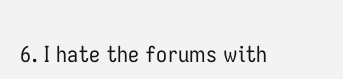6. I hate the forums with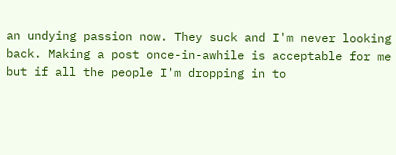an undying passion now. They suck and I'm never looking back. Making a post once-in-awhile is acceptable for me but if all the people I'm dropping in to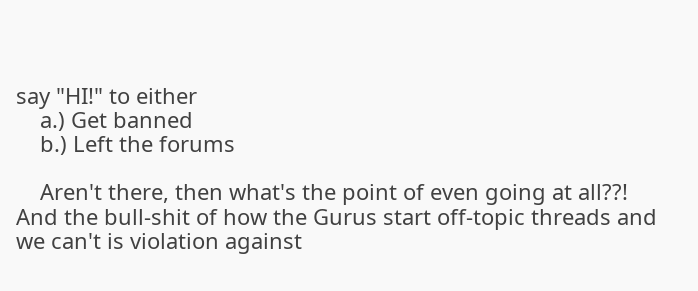say "HI!" to either
    a.) Get banned
    b.) Left the forums

    Aren't there, then what's the point of even going at all??! And the bull-shit of how the Gurus start off-topic threads and we can't is violation against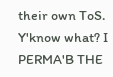their own ToS. Y'know what? I PERMA'B THE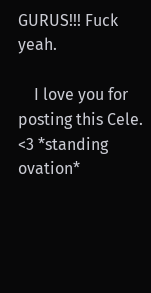GURUS!!! Fuck yeah.

    I love you for posting this Cele. <3 *standing ovation*